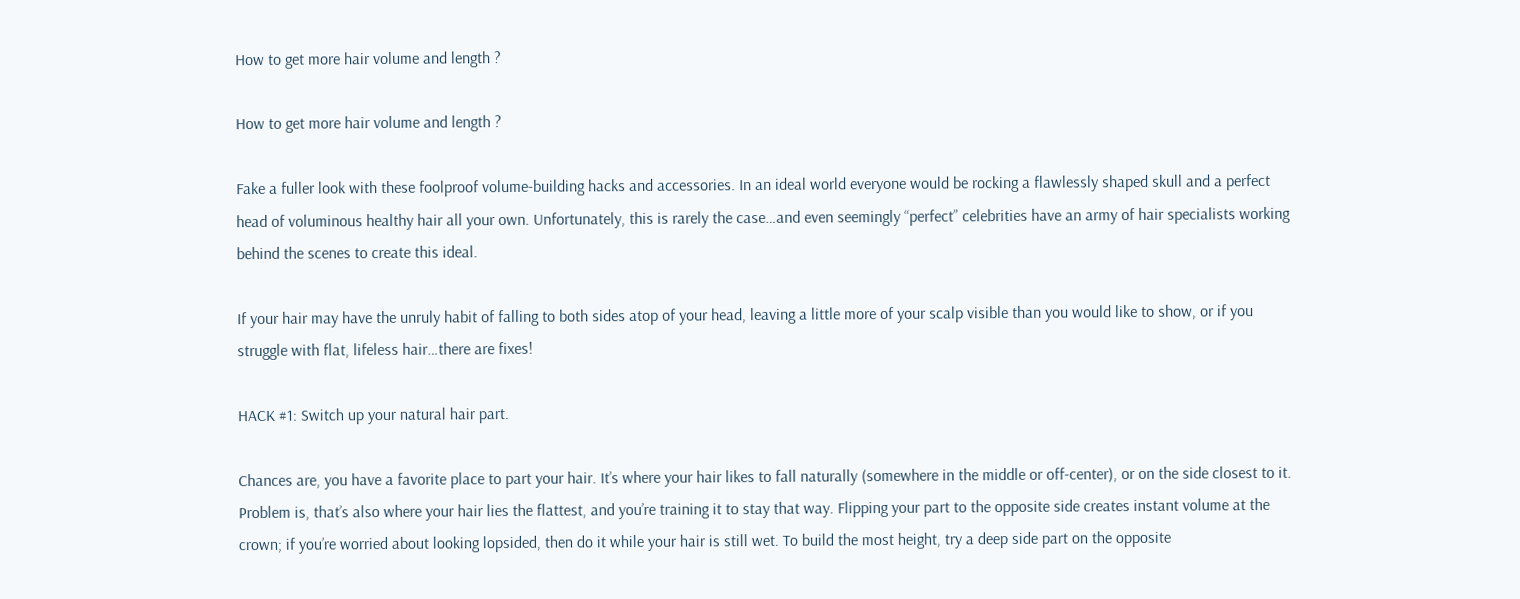How to get more hair volume and length ?

How to get more hair volume and length ?

Fake a fuller look with these foolproof volume-building hacks and accessories. In an ideal world everyone would be rocking a flawlessly shaped skull and a perfect head of voluminous healthy hair all your own. Unfortunately, this is rarely the case…and even seemingly “perfect” celebrities have an army of hair specialists working behind the scenes to create this ideal.

If your hair may have the unruly habit of falling to both sides atop of your head, leaving a little more of your scalp visible than you would like to show, or if you struggle with flat, lifeless hair…there are fixes!

HACK #1: Switch up your natural hair part.

Chances are, you have a favorite place to part your hair. It’s where your hair likes to fall naturally (somewhere in the middle or off-center), or on the side closest to it. Problem is, that’s also where your hair lies the flattest, and you’re training it to stay that way. Flipping your part to the opposite side creates instant volume at the crown; if you’re worried about looking lopsided, then do it while your hair is still wet. To build the most height, try a deep side part on the opposite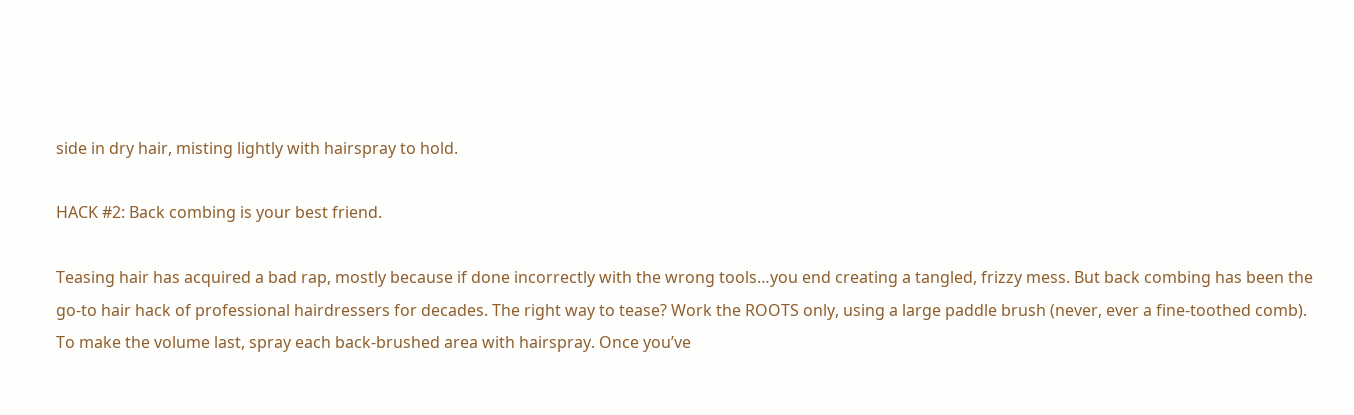side in dry hair, misting lightly with hairspray to hold.

HACK #2: Back combing is your best friend.

Teasing hair has acquired a bad rap, mostly because if done incorrectly with the wrong tools…you end creating a tangled, frizzy mess. But back combing has been the go-to hair hack of professional hairdressers for decades. The right way to tease? Work the ROOTS only, using a large paddle brush (never, ever a fine-toothed comb). To make the volume last, spray each back-brushed area with hairspray. Once you’ve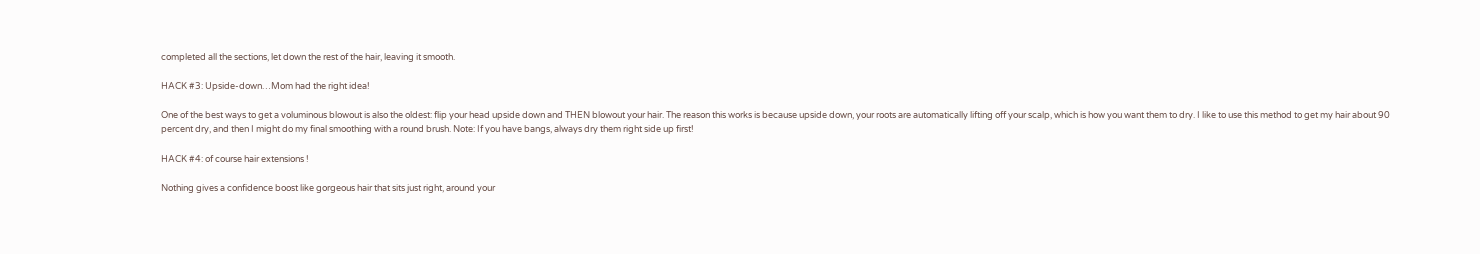completed all the sections, let down the rest of the hair, leaving it smooth.

HACK #3: Upside-down…Mom had the right idea!

One of the best ways to get a voluminous blowout is also the oldest: flip your head upside down and THEN blowout your hair. The reason this works is because upside down, your roots are automatically lifting off your scalp, which is how you want them to dry. I like to use this method to get my hair about 90 percent dry, and then I might do my final smoothing with a round brush. Note: If you have bangs, always dry them right side up first!

HACK #4: of course hair extensions !

Nothing gives a confidence boost like gorgeous hair that sits just right, around your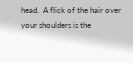head.  A flick of the hair over your shoulders is the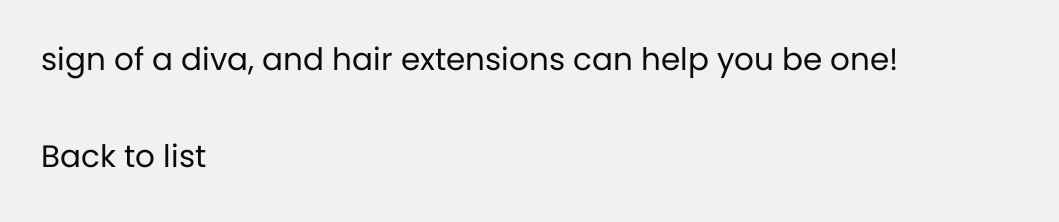sign of a diva, and hair extensions can help you be one!

Back to list